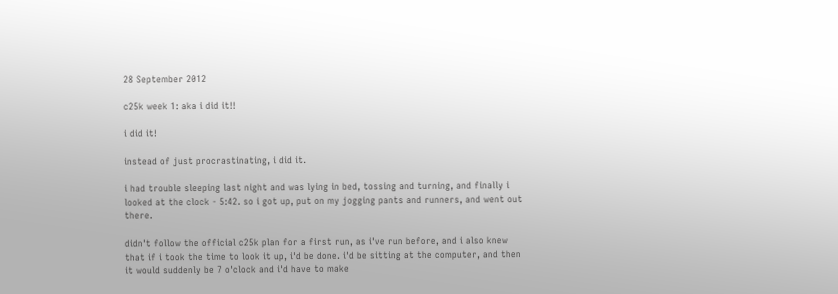28 September 2012

c25k week 1: aka i did it!!

i did it!

instead of just procrastinating, i did it.

i had trouble sleeping last night and was lying in bed, tossing and turning, and finally i looked at the clock - 5:42. so i got up, put on my jogging pants and runners, and went out there.

didn't follow the official c25k plan for a first run, as i've run before, and i also knew that if i took the time to look it up, i'd be done. i'd be sitting at the computer, and then it would suddenly be 7 o'clock and i'd have to make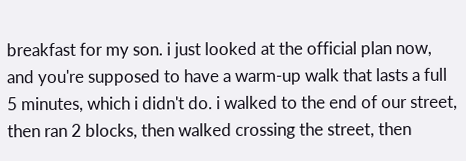breakfast for my son. i just looked at the official plan now, and you're supposed to have a warm-up walk that lasts a full 5 minutes, which i didn't do. i walked to the end of our street, then ran 2 blocks, then walked crossing the street, then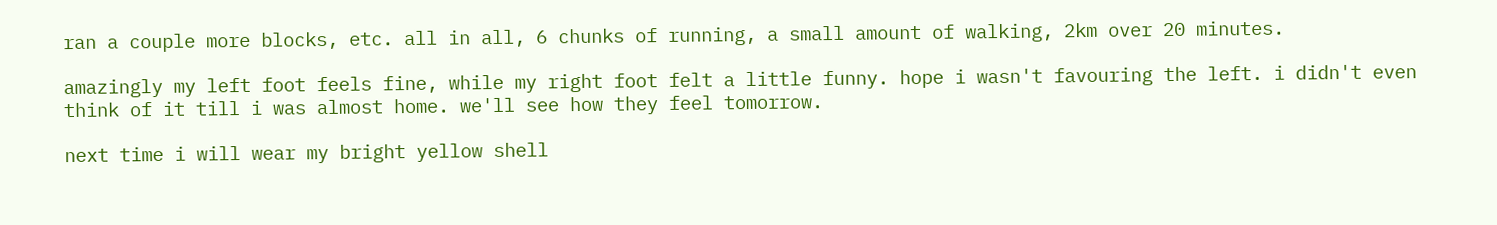ran a couple more blocks, etc. all in all, 6 chunks of running, a small amount of walking, 2km over 20 minutes.

amazingly my left foot feels fine, while my right foot felt a little funny. hope i wasn't favouring the left. i didn't even think of it till i was almost home. we'll see how they feel tomorrow.

next time i will wear my bright yellow shell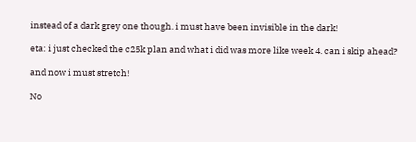instead of a dark grey one though. i must have been invisible in the dark!

eta: i just checked the c25k plan and what i did was more like week 4. can i skip ahead?

and now i must stretch!

No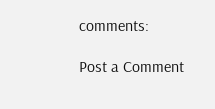comments:

Post a Comment